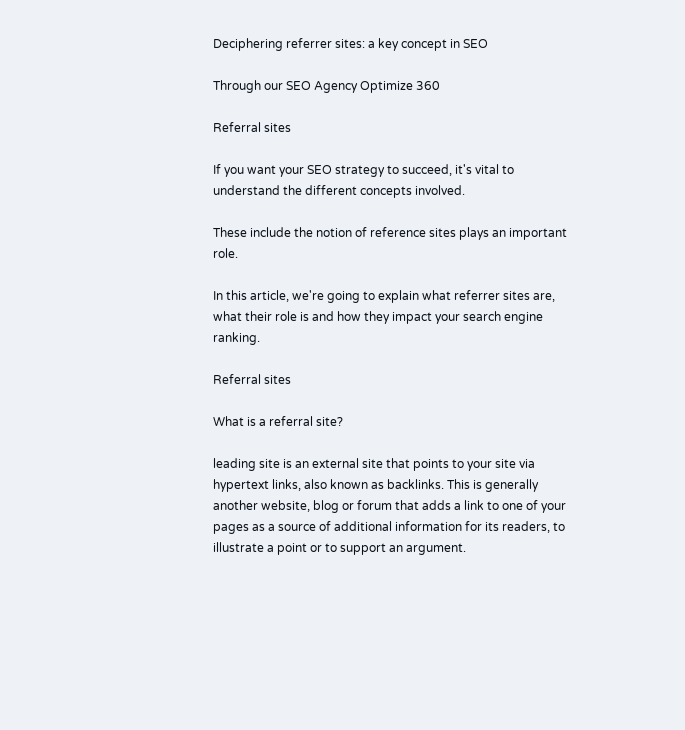Deciphering referrer sites: a key concept in SEO

Through our SEO Agency Optimize 360

Referral sites

If you want your SEO strategy to succeed, it's vital to understand the different concepts involved.

These include the notion of reference sites plays an important role.

In this article, we're going to explain what referrer sites are, what their role is and how they impact your search engine ranking.

Referral sites

What is a referral site?

leading site is an external site that points to your site via hypertext links, also known as backlinks. This is generally another website, blog or forum that adds a link to one of your pages as a source of additional information for its readers, to illustrate a point or to support an argument.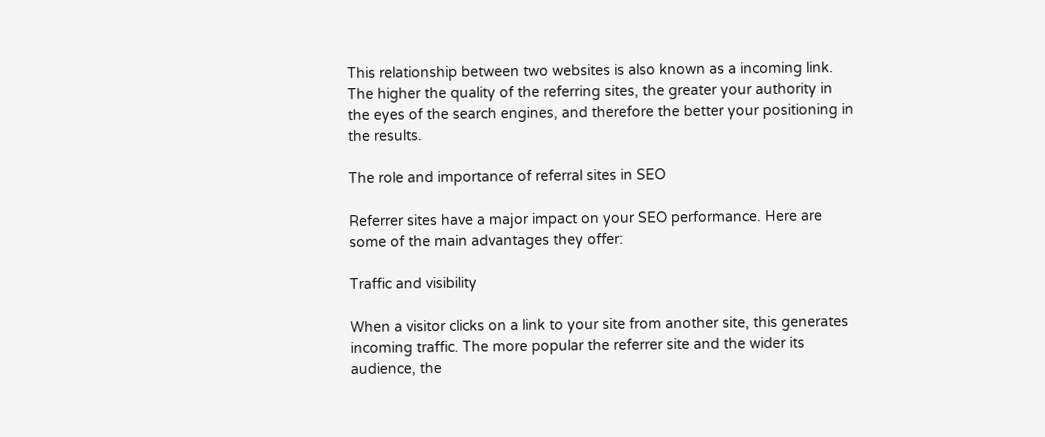This relationship between two websites is also known as a incoming link. The higher the quality of the referring sites, the greater your authority in the eyes of the search engines, and therefore the better your positioning in the results.

The role and importance of referral sites in SEO

Referrer sites have a major impact on your SEO performance. Here are some of the main advantages they offer:

Traffic and visibility

When a visitor clicks on a link to your site from another site, this generates incoming traffic. The more popular the referrer site and the wider its audience, the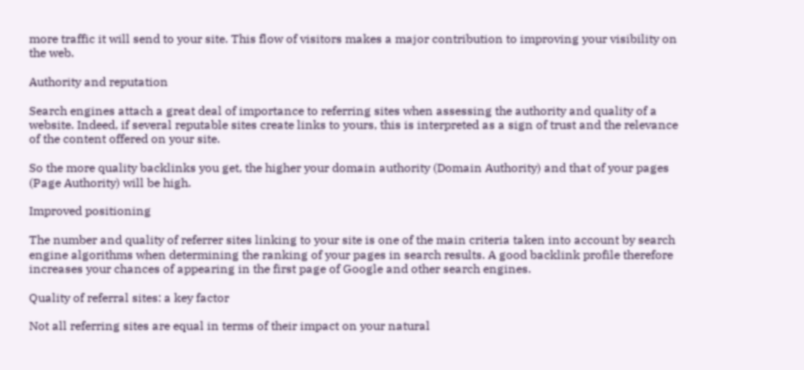more traffic it will send to your site. This flow of visitors makes a major contribution to improving your visibility on the web.

Authority and reputation

Search engines attach a great deal of importance to referring sites when assessing the authority and quality of a website. Indeed, if several reputable sites create links to yours, this is interpreted as a sign of trust and the relevance of the content offered on your site.

So the more quality backlinks you get, the higher your domain authority (Domain Authority) and that of your pages (Page Authority) will be high.

Improved positioning

The number and quality of referrer sites linking to your site is one of the main criteria taken into account by search engine algorithms when determining the ranking of your pages in search results. A good backlink profile therefore increases your chances of appearing in the first page of Google and other search engines.

Quality of referral sites: a key factor

Not all referring sites are equal in terms of their impact on your natural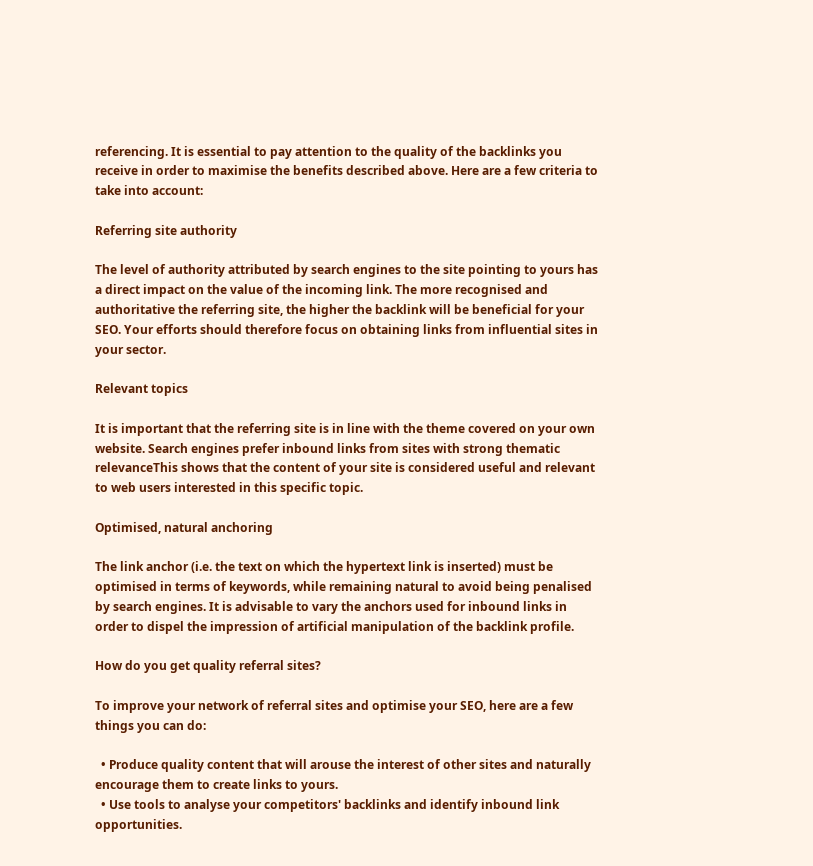referencing. It is essential to pay attention to the quality of the backlinks you receive in order to maximise the benefits described above. Here are a few criteria to take into account:

Referring site authority

The level of authority attributed by search engines to the site pointing to yours has a direct impact on the value of the incoming link. The more recognised and authoritative the referring site, the higher the backlink will be beneficial for your SEO. Your efforts should therefore focus on obtaining links from influential sites in your sector.

Relevant topics

It is important that the referring site is in line with the theme covered on your own website. Search engines prefer inbound links from sites with strong thematic relevanceThis shows that the content of your site is considered useful and relevant to web users interested in this specific topic.

Optimised, natural anchoring

The link anchor (i.e. the text on which the hypertext link is inserted) must be optimised in terms of keywords, while remaining natural to avoid being penalised by search engines. It is advisable to vary the anchors used for inbound links in order to dispel the impression of artificial manipulation of the backlink profile.

How do you get quality referral sites?

To improve your network of referral sites and optimise your SEO, here are a few things you can do:

  • Produce quality content that will arouse the interest of other sites and naturally encourage them to create links to yours.
  • Use tools to analyse your competitors' backlinks and identify inbound link opportunities.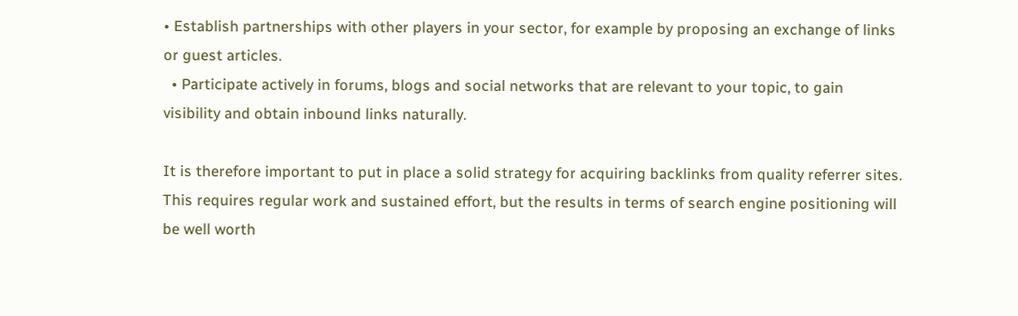• Establish partnerships with other players in your sector, for example by proposing an exchange of links or guest articles.
  • Participate actively in forums, blogs and social networks that are relevant to your topic, to gain visibility and obtain inbound links naturally.

It is therefore important to put in place a solid strategy for acquiring backlinks from quality referrer sites. This requires regular work and sustained effort, but the results in terms of search engine positioning will be well worth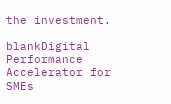the investment.

blankDigital Performance Accelerator for SMEs